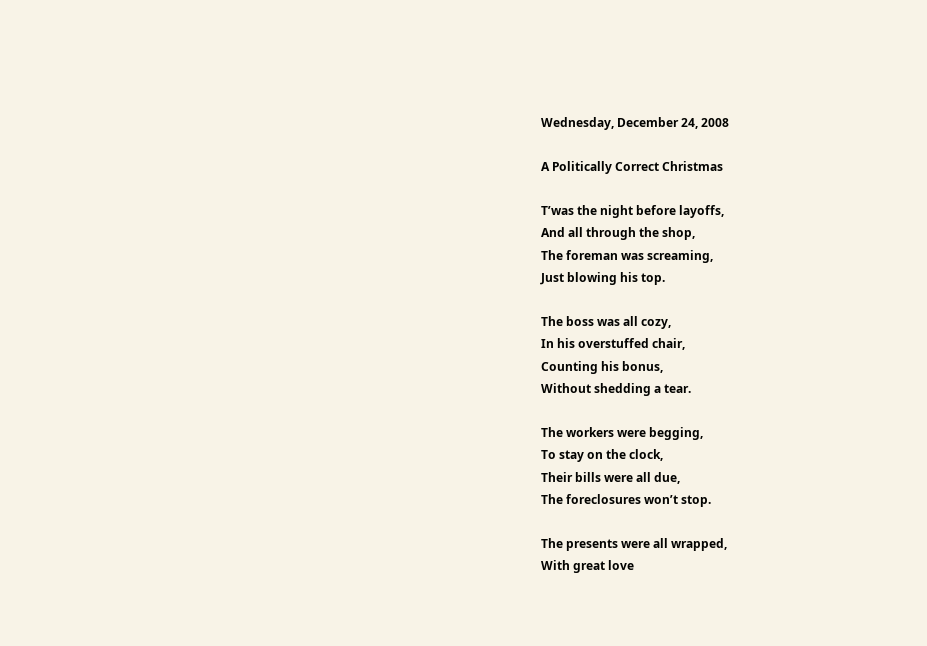Wednesday, December 24, 2008

A Politically Correct Christmas

T’was the night before layoffs,
And all through the shop,
The foreman was screaming,
Just blowing his top.

The boss was all cozy,
In his overstuffed chair,
Counting his bonus,
Without shedding a tear.

The workers were begging,
To stay on the clock,
Their bills were all due,
The foreclosures won’t stop.

The presents were all wrapped,
With great love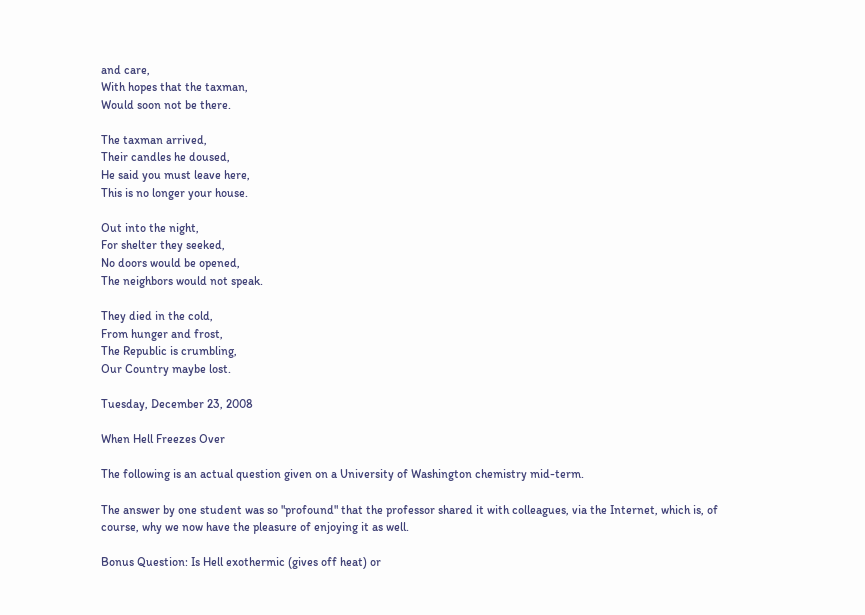and care,
With hopes that the taxman,
Would soon not be there.

The taxman arrived,
Their candles he doused,
He said you must leave here,
This is no longer your house.

Out into the night,
For shelter they seeked,
No doors would be opened,
The neighbors would not speak.

They died in the cold,
From hunger and frost,
The Republic is crumbling,
Our Country maybe lost.

Tuesday, December 23, 2008

When Hell Freezes Over

The following is an actual question given on a University of Washington chemistry mid-term.

The answer by one student was so "profound" that the professor shared it with colleagues, via the Internet, which is, of course, why we now have the pleasure of enjoying it as well.

Bonus Question: Is Hell exothermic (gives off heat) or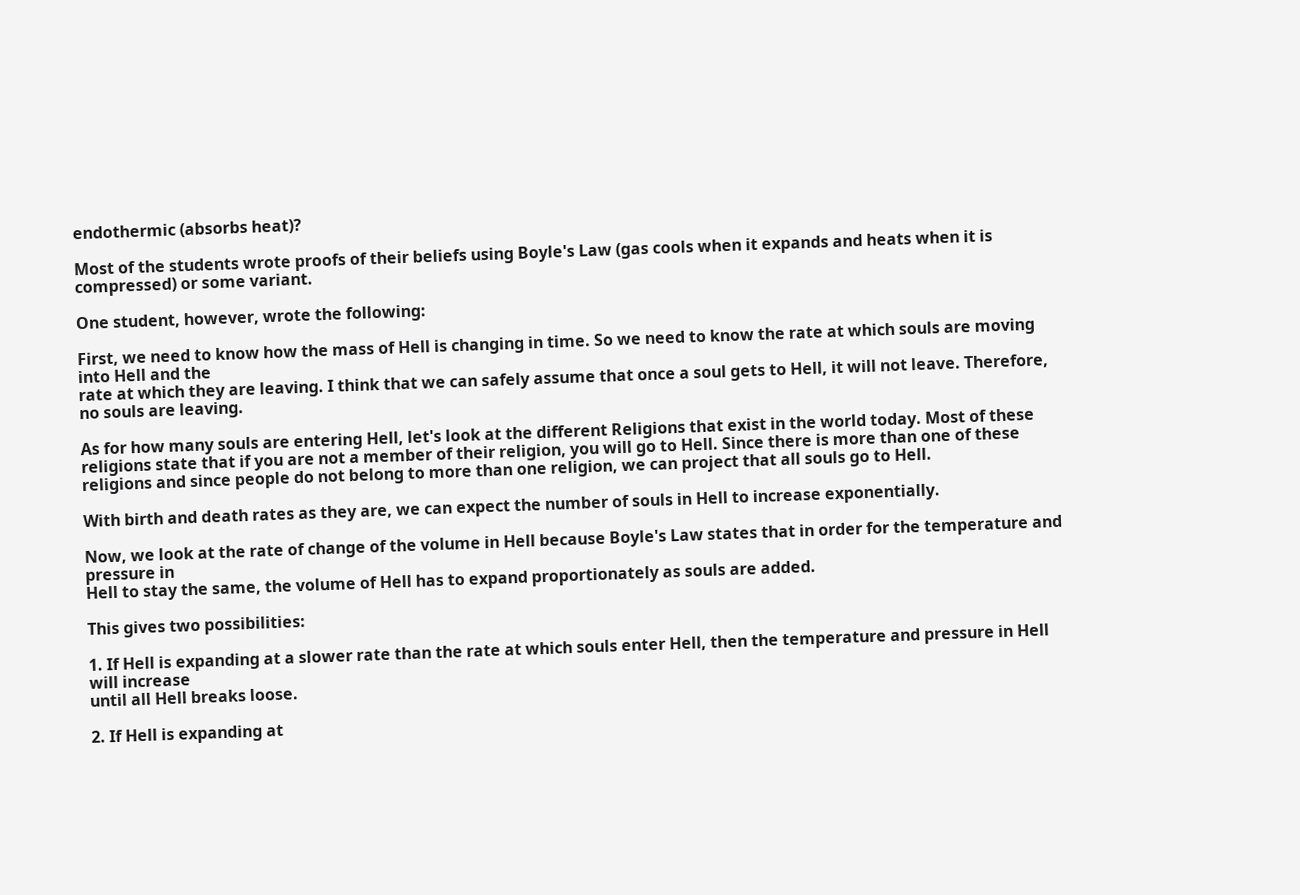endothermic (absorbs heat)?

Most of the students wrote proofs of their beliefs using Boyle's Law (gas cools when it expands and heats when it is compressed) or some variant.

One student, however, wrote the following:

First, we need to know how the mass of Hell is changing in time. So we need to know the rate at which souls are moving into Hell and the
rate at which they are leaving. I think that we can safely assume that once a soul gets to Hell, it will not leave. Therefore, no souls are leaving.

As for how many souls are entering Hell, let's look at the different Religions that exist in the world today. Most of these religions state that if you are not a member of their religion, you will go to Hell. Since there is more than one of these religions and since people do not belong to more than one religion, we can project that all souls go to Hell.

With birth and death rates as they are, we can expect the number of souls in Hell to increase exponentially.

Now, we look at the rate of change of the volume in Hell because Boyle's Law states that in order for the temperature and pressure in
Hell to stay the same, the volume of Hell has to expand proportionately as souls are added.

This gives two possibilities:

1. If Hell is expanding at a slower rate than the rate at which souls enter Hell, then the temperature and pressure in Hell will increase
until all Hell breaks loose.

2. If Hell is expanding at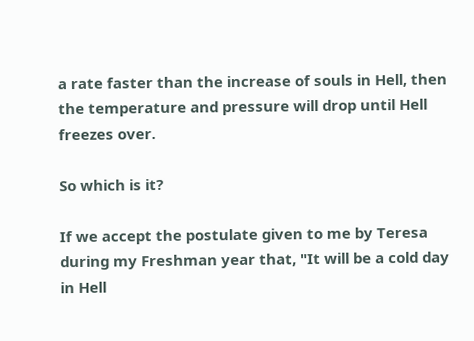a rate faster than the increase of souls in Hell, then the temperature and pressure will drop until Hell freezes over.

So which is it?

If we accept the postulate given to me by Teresa during my Freshman year that, "It will be a cold day in Hell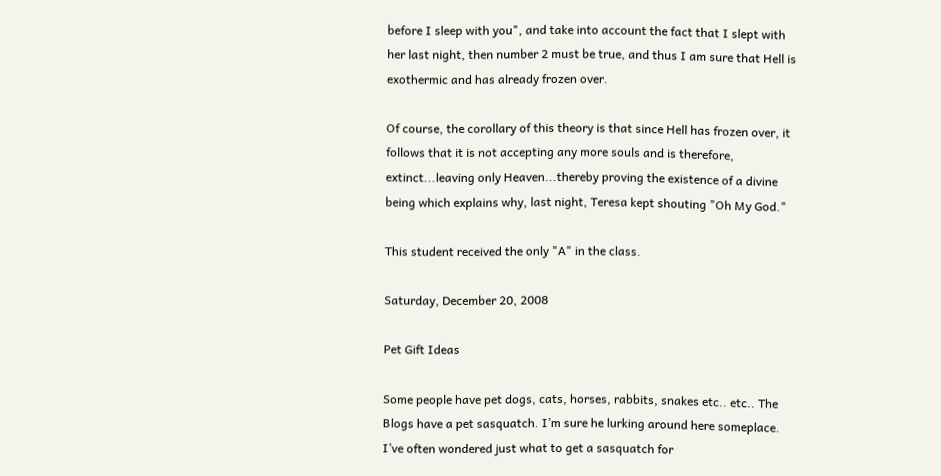before I sleep with you", and take into account the fact that I slept with her last night, then number 2 must be true, and thus I am sure that Hell is exothermic and has already frozen over.

Of course, the corollary of this theory is that since Hell has frozen over, it follows that it is not accepting any more souls and is therefore, extinct...leaving only Heaven...thereby proving the existence of a divine being which explains why, last night, Teresa kept shouting "Oh My God."

This student received the only "A" in the class.

Saturday, December 20, 2008

Pet Gift Ideas

Some people have pet dogs, cats, horses, rabbits, snakes etc.. etc.. The Blogs have a pet sasquatch. I’m sure he lurking around here someplace. I’ve often wondered just what to get a sasquatch for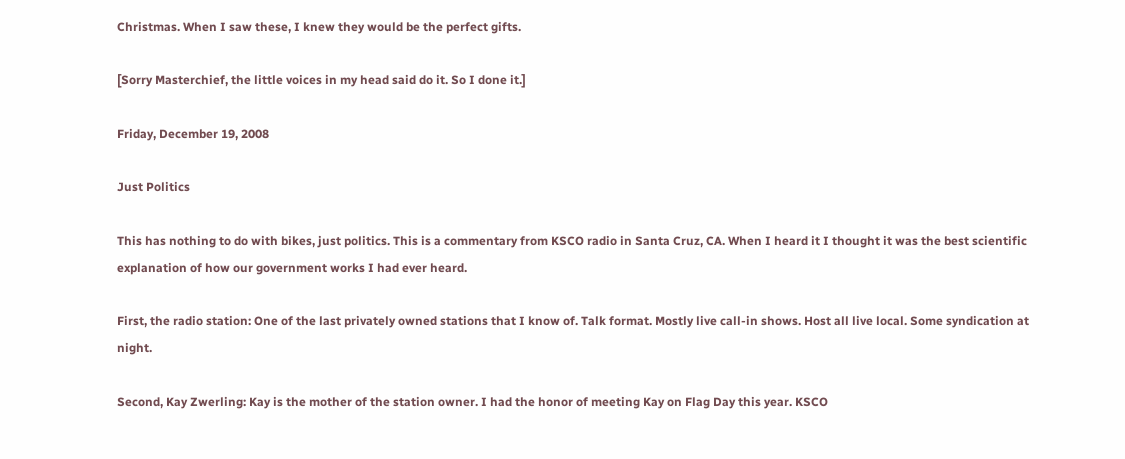Christmas. When I saw these, I knew they would be the perfect gifts.

[Sorry Masterchief, the little voices in my head said do it. So I done it.]

Friday, December 19, 2008

Just Politics

This has nothing to do with bikes, just politics. This is a commentary from KSCO radio in Santa Cruz, CA. When I heard it I thought it was the best scientific explanation of how our government works I had ever heard.

First, the radio station: One of the last privately owned stations that I know of. Talk format. Mostly live call-in shows. Host all live local. Some syndication at night.

Second, Kay Zwerling: Kay is the mother of the station owner. I had the honor of meeting Kay on Flag Day this year. KSCO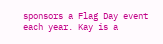sponsors a Flag Day event each year. Kay is a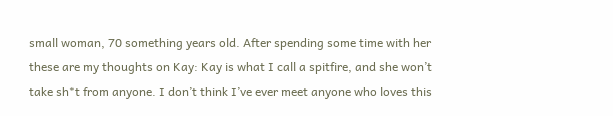small woman, 70 something years old. After spending some time with her these are my thoughts on Kay: Kay is what I call a spitfire, and she won’t take sh*t from anyone. I don’t think I’ve ever meet anyone who loves this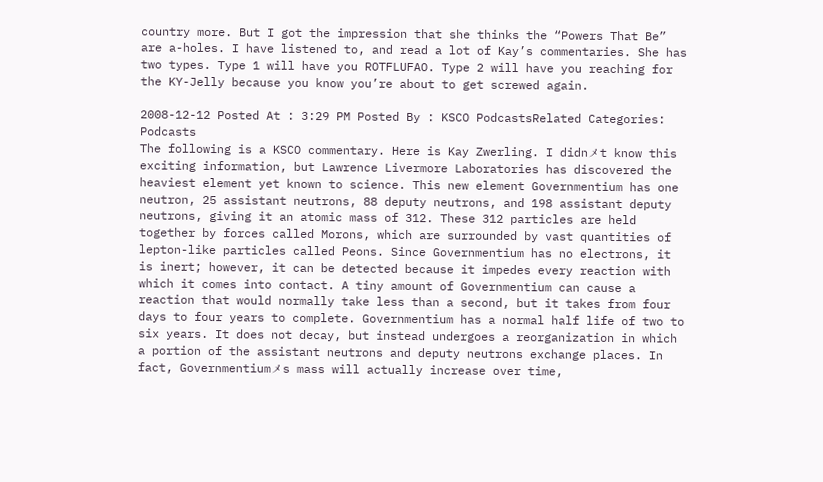country more. But I got the impression that she thinks the “Powers That Be” are a-holes. I have listened to, and read a lot of Kay’s commentaries. She has two types. Type 1 will have you ROTFLUFAO. Type 2 will have you reaching for the KY-Jelly because you know you’re about to get screwed again.

2008-12-12 Posted At : 3:29 PM Posted By : KSCO PodcastsRelated Categories: Podcasts
The following is a KSCO commentary. Here is Kay Zwerling. I didnメt know this exciting information, but Lawrence Livermore Laboratories has discovered the heaviest element yet known to science. This new element Governmentium has one neutron, 25 assistant neutrons, 88 deputy neutrons, and 198 assistant deputy neutrons, giving it an atomic mass of 312. These 312 particles are held together by forces called Morons, which are surrounded by vast quantities of lepton-like particles called Peons. Since Governmentium has no electrons, it is inert; however, it can be detected because it impedes every reaction with which it comes into contact. A tiny amount of Governmentium can cause a reaction that would normally take less than a second, but it takes from four days to four years to complete. Governmentium has a normal half life of two to six years. It does not decay, but instead undergoes a reorganization in which a portion of the assistant neutrons and deputy neutrons exchange places. In fact, Governmentiumメs mass will actually increase over time,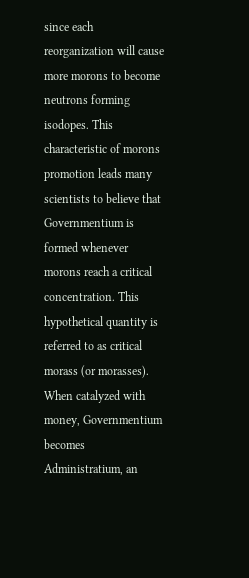since each reorganization will cause more morons to become neutrons forming isodopes. This characteristic of morons promotion leads many scientists to believe that Governmentium is formed whenever morons reach a critical concentration. This hypothetical quantity is referred to as critical morass (or morasses). When catalyzed with money, Governmentium becomes Administratium, an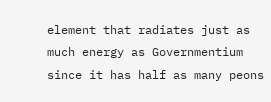element that radiates just as much energy as Governmentium since it has half as many peons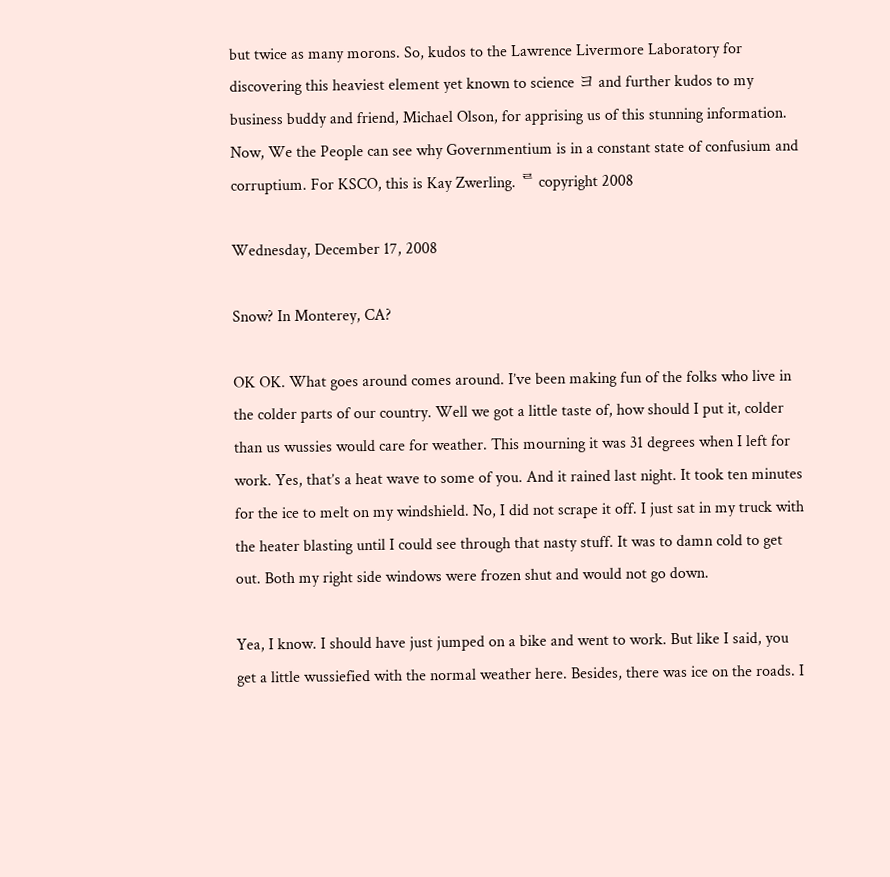but twice as many morons. So, kudos to the Lawrence Livermore Laboratory for discovering this heaviest element yet known to science ヨ and further kudos to my business buddy and friend, Michael Olson, for apprising us of this stunning information. Now, We the People can see why Governmentium is in a constant state of confusium and corruptium. For KSCO, this is Kay Zwerling. ᄅ copyright 2008

Wednesday, December 17, 2008

Snow? In Monterey, CA?

OK OK. What goes around comes around. I’ve been making fun of the folks who live in the colder parts of our country. Well we got a little taste of, how should I put it, colder than us wussies would care for weather. This mourning it was 31 degrees when I left for work. Yes, that’s a heat wave to some of you. And it rained last night. It took ten minutes for the ice to melt on my windshield. No, I did not scrape it off. I just sat in my truck with the heater blasting until I could see through that nasty stuff. It was to damn cold to get out. Both my right side windows were frozen shut and would not go down.

Yea, I know. I should have just jumped on a bike and went to work. But like I said, you get a little wussiefied with the normal weather here. Besides, there was ice on the roads. I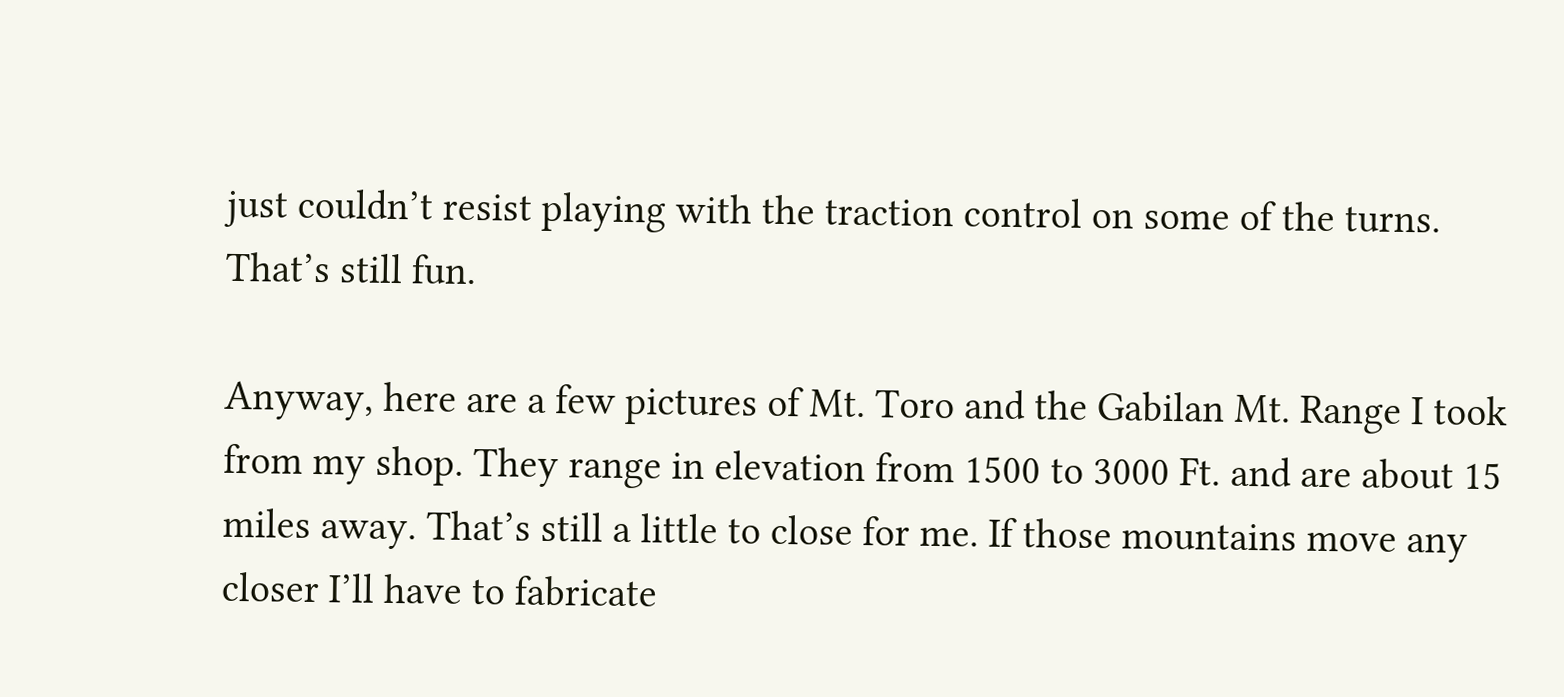just couldn’t resist playing with the traction control on some of the turns. That’s still fun.

Anyway, here are a few pictures of Mt. Toro and the Gabilan Mt. Range I took from my shop. They range in elevation from 1500 to 3000 Ft. and are about 15 miles away. That’s still a little to close for me. If those mountains move any closer I’ll have to fabricate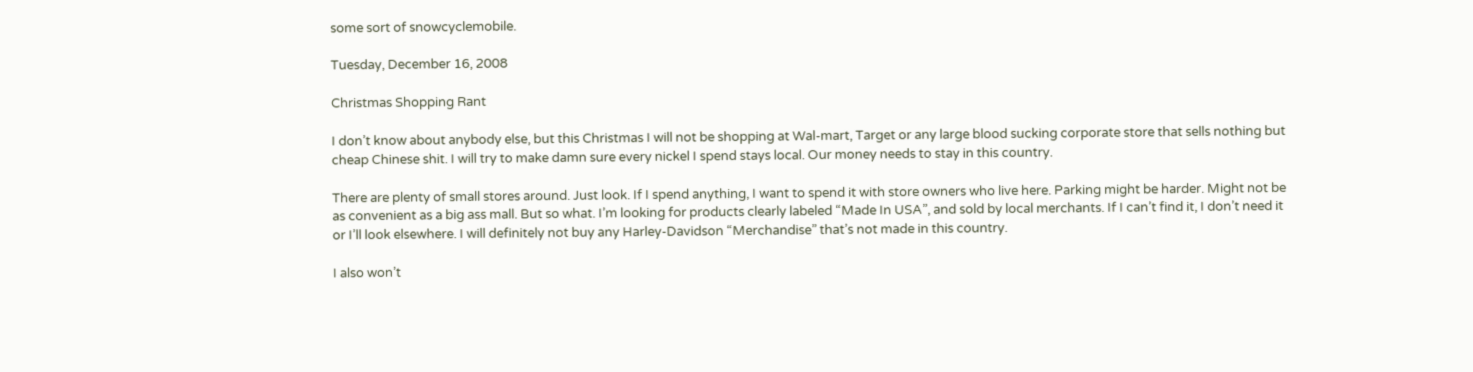some sort of snowcyclemobile.

Tuesday, December 16, 2008

Christmas Shopping Rant

I don’t know about anybody else, but this Christmas I will not be shopping at Wal-mart, Target or any large blood sucking corporate store that sells nothing but cheap Chinese shit. I will try to make damn sure every nickel I spend stays local. Our money needs to stay in this country.

There are plenty of small stores around. Just look. If I spend anything, I want to spend it with store owners who live here. Parking might be harder. Might not be as convenient as a big ass mall. But so what. I’m looking for products clearly labeled “Made In USA”, and sold by local merchants. If I can’t find it, I don’t need it or I’ll look elsewhere. I will definitely not buy any Harley-Davidson “Merchandise” that’s not made in this country.

I also won’t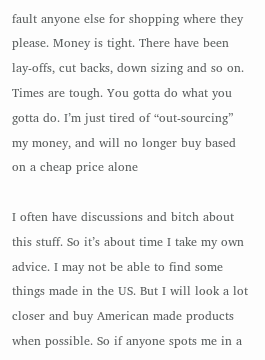fault anyone else for shopping where they please. Money is tight. There have been lay-offs, cut backs, down sizing and so on. Times are tough. You gotta do what you gotta do. I’m just tired of “out-sourcing” my money, and will no longer buy based on a cheap price alone

I often have discussions and bitch about this stuff. So it’s about time I take my own advice. I may not be able to find some things made in the US. But I will look a lot closer and buy American made products when possible. So if anyone spots me in a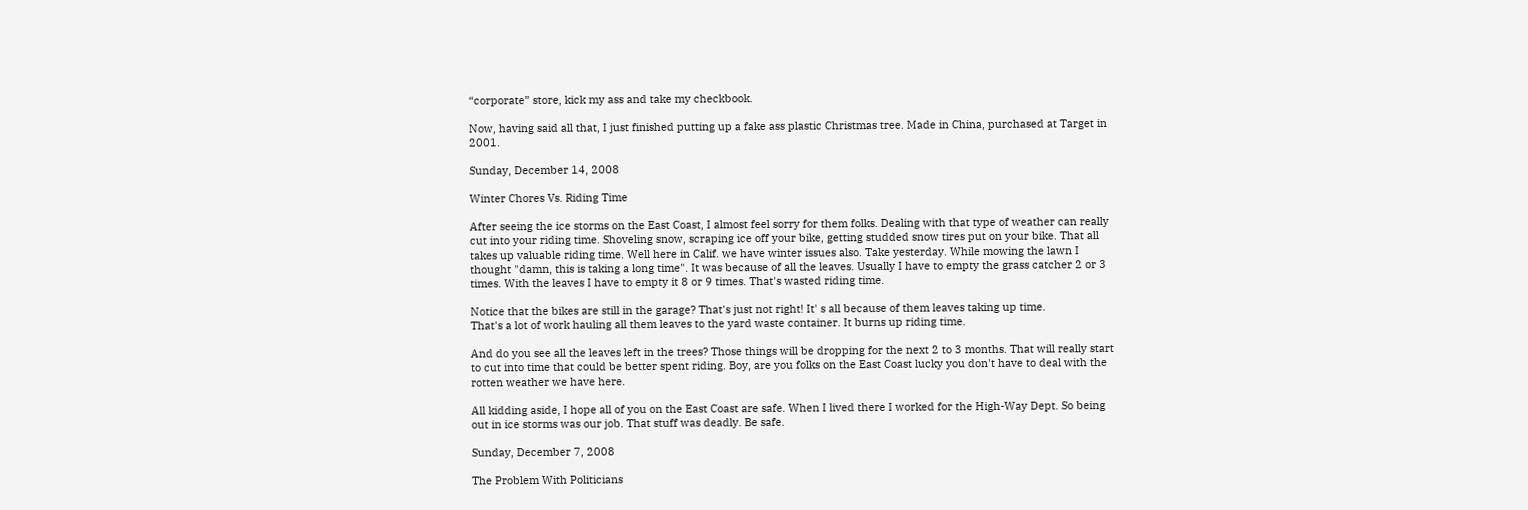“corporate” store, kick my ass and take my checkbook.

Now, having said all that, I just finished putting up a fake ass plastic Christmas tree. Made in China, purchased at Target in 2001.

Sunday, December 14, 2008

Winter Chores Vs. Riding Time

After seeing the ice storms on the East Coast, I almost feel sorry for them folks. Dealing with that type of weather can really cut into your riding time. Shoveling snow, scraping ice off your bike, getting studded snow tires put on your bike. That all takes up valuable riding time. Well here in Calif. we have winter issues also. Take yesterday. While mowing the lawn I thought "damn, this is taking a long time". It was because of all the leaves. Usually I have to empty the grass catcher 2 or 3 times. With the leaves I have to empty it 8 or 9 times. That's wasted riding time.

Notice that the bikes are still in the garage? That's just not right! It' s all because of them leaves taking up time.
That's a lot of work hauling all them leaves to the yard waste container. It burns up riding time.

And do you see all the leaves left in the trees? Those things will be dropping for the next 2 to 3 months. That will really start to cut into time that could be better spent riding. Boy, are you folks on the East Coast lucky you don't have to deal with the rotten weather we have here.

All kidding aside, I hope all of you on the East Coast are safe. When I lived there I worked for the High-Way Dept. So being out in ice storms was our job. That stuff was deadly. Be safe.

Sunday, December 7, 2008

The Problem With Politicians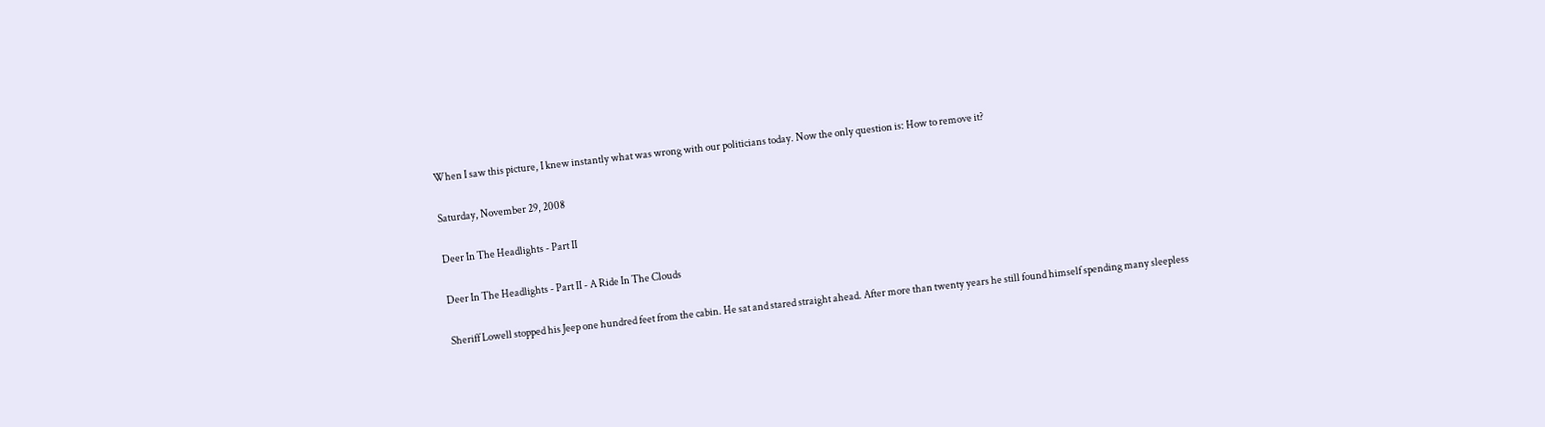When I saw this picture, I knew instantly what was wrong with our politicians today. Now the only question is: How to remove it?

Saturday, November 29, 2008

Deer In The Headlights - Part II

Deer In The Headlights - Part II - A Ride In The Clouds

Sheriff Lowell stopped his Jeep one hundred feet from the cabin. He sat and stared straight ahead. After more than twenty years he still found himself spending many sleepless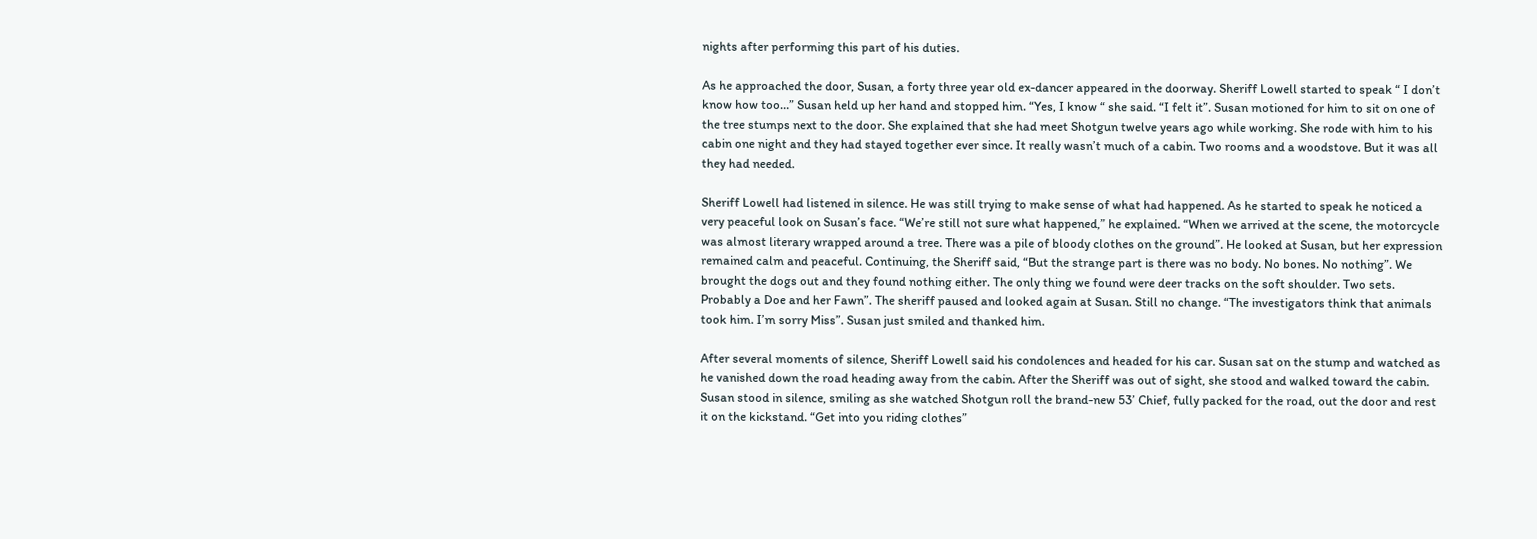nights after performing this part of his duties.

As he approached the door, Susan, a forty three year old ex-dancer appeared in the doorway. Sheriff Lowell started to speak “ I don’t know how too…” Susan held up her hand and stopped him. “Yes, I know “ she said. “I felt it”. Susan motioned for him to sit on one of the tree stumps next to the door. She explained that she had meet Shotgun twelve years ago while working. She rode with him to his cabin one night and they had stayed together ever since. It really wasn’t much of a cabin. Two rooms and a woodstove. But it was all they had needed.

Sheriff Lowell had listened in silence. He was still trying to make sense of what had happened. As he started to speak he noticed a very peaceful look on Susan’s face. “We’re still not sure what happened,” he explained. “When we arrived at the scene, the motorcycle was almost literary wrapped around a tree. There was a pile of bloody clothes on the ground”. He looked at Susan, but her expression remained calm and peaceful. Continuing, the Sheriff said, “But the strange part is there was no body. No bones. No nothing”. We brought the dogs out and they found nothing either. The only thing we found were deer tracks on the soft shoulder. Two sets. Probably a Doe and her Fawn”. The sheriff paused and looked again at Susan. Still no change. “The investigators think that animals took him. I’m sorry Miss”. Susan just smiled and thanked him.

After several moments of silence, Sheriff Lowell said his condolences and headed for his car. Susan sat on the stump and watched as he vanished down the road heading away from the cabin. After the Sheriff was out of sight, she stood and walked toward the cabin. Susan stood in silence, smiling as she watched Shotgun roll the brand-new 53’ Chief, fully packed for the road, out the door and rest it on the kickstand. “Get into you riding clothes”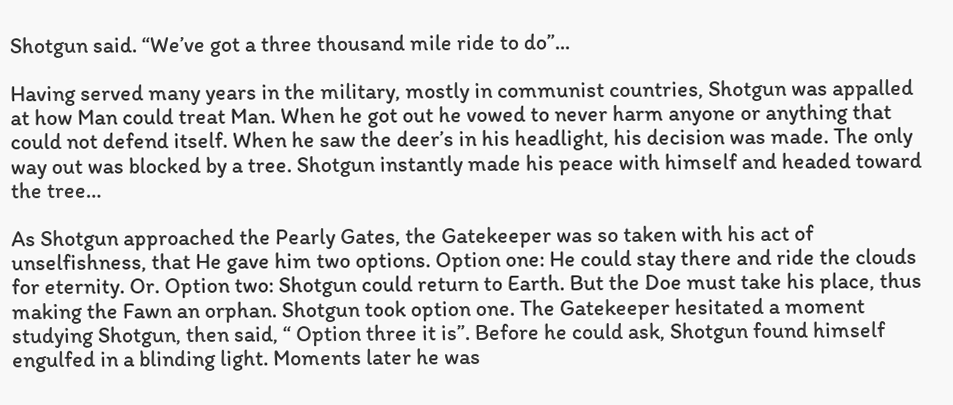Shotgun said. “We’ve got a three thousand mile ride to do”...

Having served many years in the military, mostly in communist countries, Shotgun was appalled at how Man could treat Man. When he got out he vowed to never harm anyone or anything that could not defend itself. When he saw the deer’s in his headlight, his decision was made. The only way out was blocked by a tree. Shotgun instantly made his peace with himself and headed toward the tree…

As Shotgun approached the Pearly Gates, the Gatekeeper was so taken with his act of unselfishness, that He gave him two options. Option one: He could stay there and ride the clouds for eternity. Or. Option two: Shotgun could return to Earth. But the Doe must take his place, thus making the Fawn an orphan. Shotgun took option one. The Gatekeeper hesitated a moment studying Shotgun, then said, “ Option three it is”. Before he could ask, Shotgun found himself engulfed in a blinding light. Moments later he was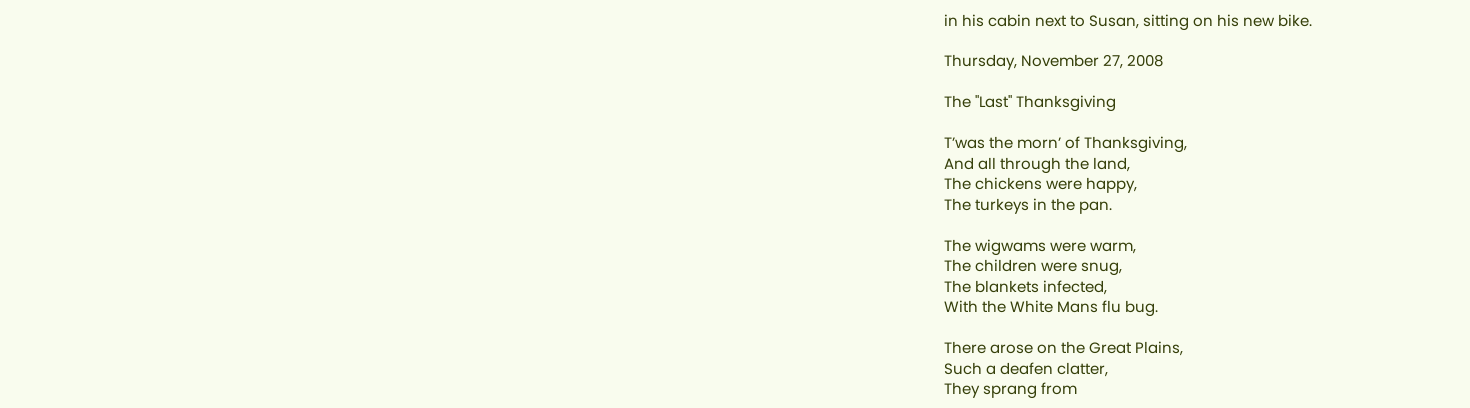in his cabin next to Susan, sitting on his new bike.

Thursday, November 27, 2008

The "Last" Thanksgiving

T’was the morn’ of Thanksgiving,
And all through the land,
The chickens were happy,
The turkeys in the pan.

The wigwams were warm,
The children were snug,
The blankets infected,
With the White Mans flu bug.

There arose on the Great Plains,
Such a deafen clatter,
They sprang from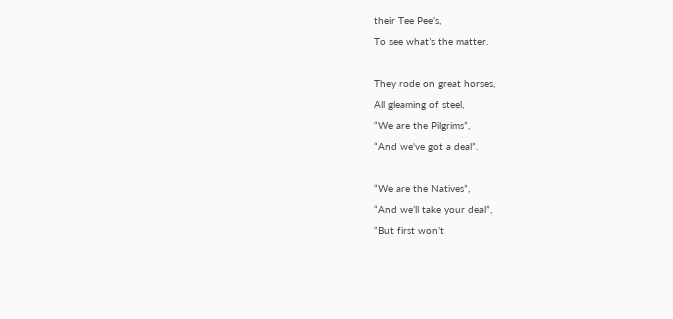their Tee Pee’s,
To see what’s the matter.

They rode on great horses,
All gleaming of steel,
“We are the Pilgrims”,
“And we've got a deal”.

“We are the Natives”,
“And we’ll take your deal”,
“But first won’t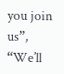you join us”,
“We’ll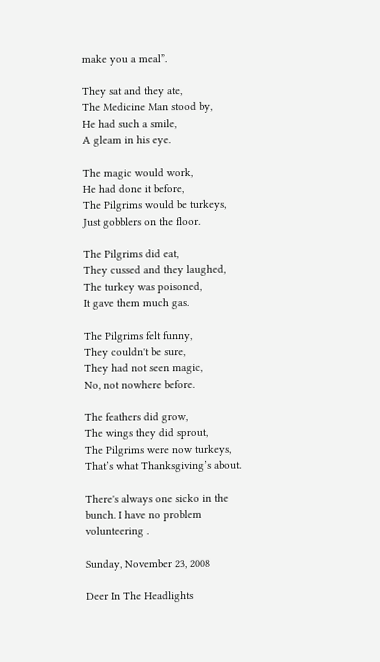make you a meal”.

They sat and they ate,
The Medicine Man stood by,
He had such a smile,
A gleam in his eye.

The magic would work,
He had done it before,
The Pilgrims would be turkeys,
Just gobblers on the floor.

The Pilgrims did eat,
They cussed and they laughed,
The turkey was poisoned,
It gave them much gas.

The Pilgrims felt funny,
They couldn't be sure,
They had not seen magic,
No, not nowhere before.

The feathers did grow,
The wings they did sprout,
The Pilgrims were now turkeys,
That’s what Thanksgiving’s about.

There's always one sicko in the bunch. I have no problem volunteering .

Sunday, November 23, 2008

Deer In The Headlights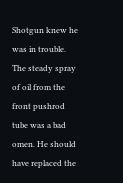Shotgun knew he was in trouble. The steady spray of oil from the front pushrod tube was a bad omen. He should have replaced the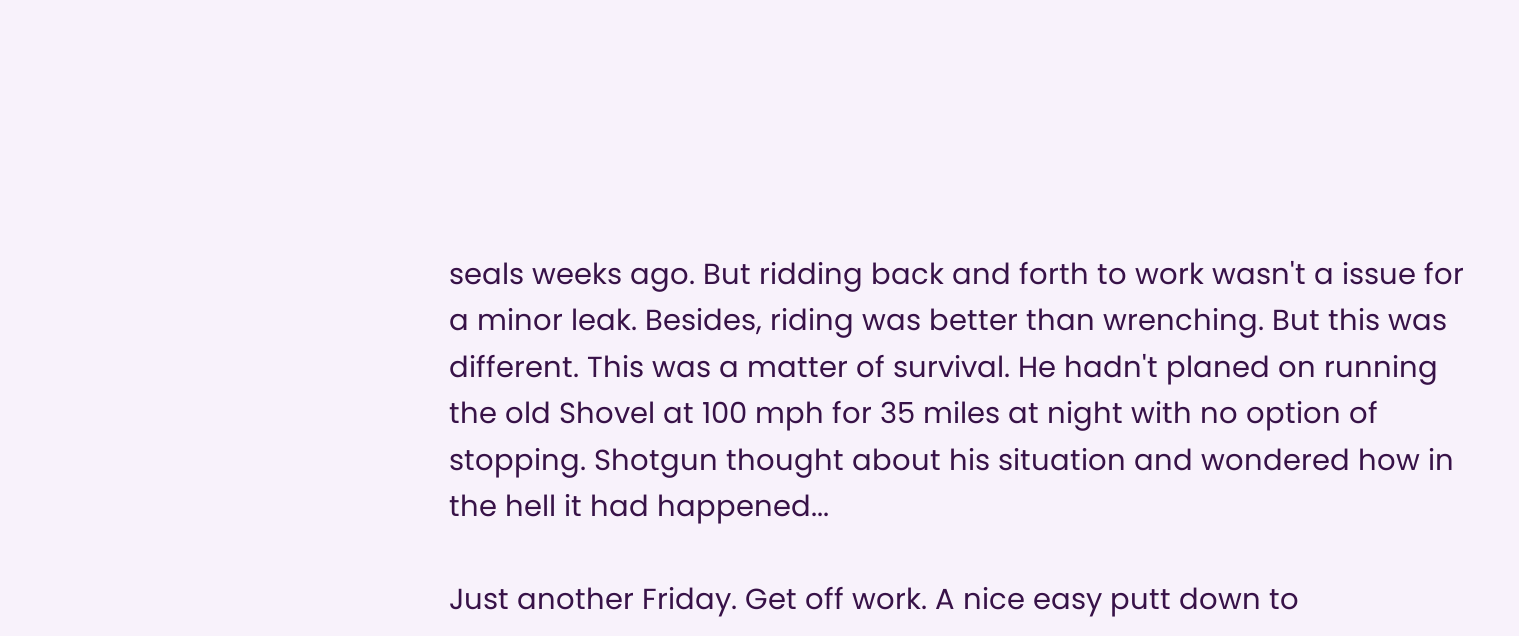seals weeks ago. But ridding back and forth to work wasn't a issue for a minor leak. Besides, riding was better than wrenching. But this was different. This was a matter of survival. He hadn't planed on running the old Shovel at 100 mph for 35 miles at night with no option of stopping. Shotgun thought about his situation and wondered how in the hell it had happened...

Just another Friday. Get off work. A nice easy putt down to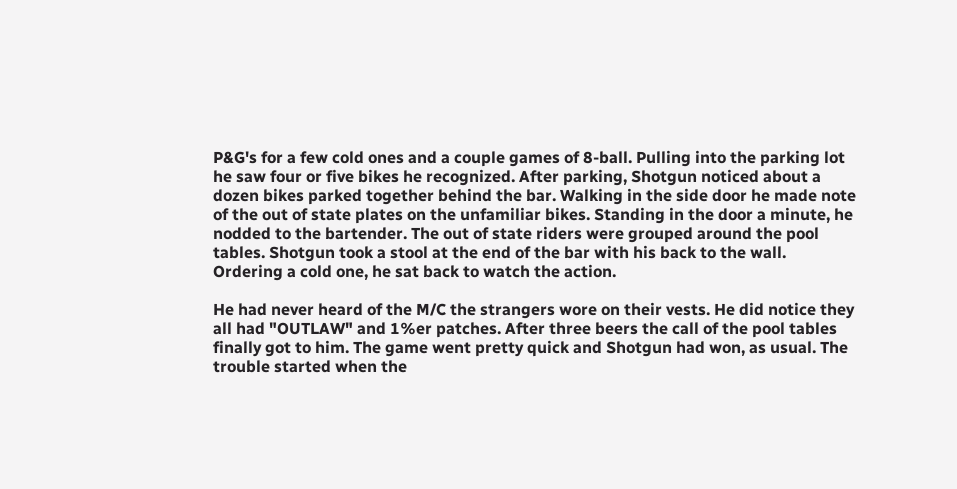P&G's for a few cold ones and a couple games of 8-ball. Pulling into the parking lot he saw four or five bikes he recognized. After parking, Shotgun noticed about a dozen bikes parked together behind the bar. Walking in the side door he made note of the out of state plates on the unfamiliar bikes. Standing in the door a minute, he nodded to the bartender. The out of state riders were grouped around the pool tables. Shotgun took a stool at the end of the bar with his back to the wall. Ordering a cold one, he sat back to watch the action.

He had never heard of the M/C the strangers wore on their vests. He did notice they all had "OUTLAW" and 1%er patches. After three beers the call of the pool tables finally got to him. The game went pretty quick and Shotgun had won, as usual. The trouble started when the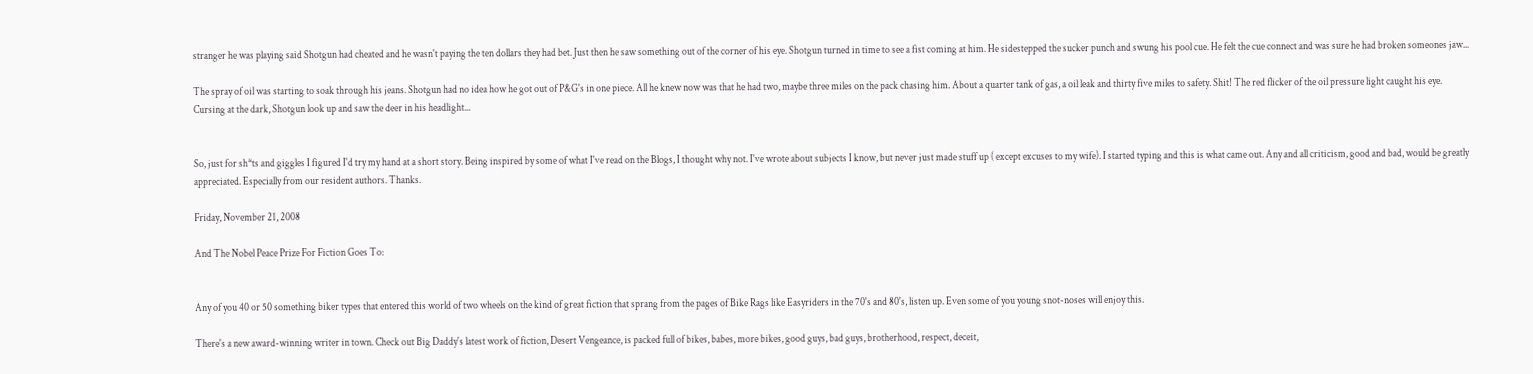stranger he was playing said Shotgun had cheated and he wasn't paying the ten dollars they had bet. Just then he saw something out of the corner of his eye. Shotgun turned in time to see a fist coming at him. He sidestepped the sucker punch and swung his pool cue. He felt the cue connect and was sure he had broken someones jaw...

The spray of oil was starting to soak through his jeans. Shotgun had no idea how he got out of P&G's in one piece. All he knew now was that he had two, maybe three miles on the pack chasing him. About a quarter tank of gas, a oil leak and thirty five miles to safety. Shit! The red flicker of the oil pressure light caught his eye. Cursing at the dark, Shotgun look up and saw the deer in his headlight...


So, just for sh*ts and giggles I figured I'd try my hand at a short story. Being inspired by some of what I've read on the Blogs, I thought why not. I've wrote about subjects I know, but never just made stuff up ( except excuses to my wife). I started typing and this is what came out. Any and all criticism, good and bad, would be greatly appreciated. Especially from our resident authors. Thanks.

Friday, November 21, 2008

And The Nobel Peace Prize For Fiction Goes To:


Any of you 40 or 50 something biker types that entered this world of two wheels on the kind of great fiction that sprang from the pages of Bike Rags like Easyriders in the 70's and 80's, listen up. Even some of you young snot-noses will enjoy this.

There's a new award-winning writer in town. Check out Big Daddy's latest work of fiction, Desert Vengeance, is packed full of bikes, babes, more bikes, good guys, bad guys, brotherhood, respect, deceit,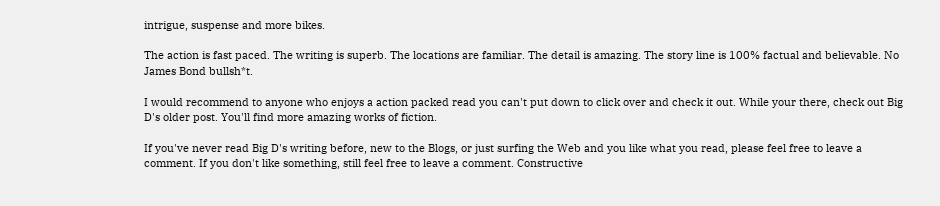intrigue, suspense and more bikes.

The action is fast paced. The writing is superb. The locations are familiar. The detail is amazing. The story line is 100% factual and believable. No James Bond bullsh*t.

I would recommend to anyone who enjoys a action packed read you can't put down to click over and check it out. While your there, check out Big D's older post. You'll find more amazing works of fiction.

If you've never read Big D's writing before, new to the Blogs, or just surfing the Web and you like what you read, please feel free to leave a comment. If you don't like something, still feel free to leave a comment. Constructive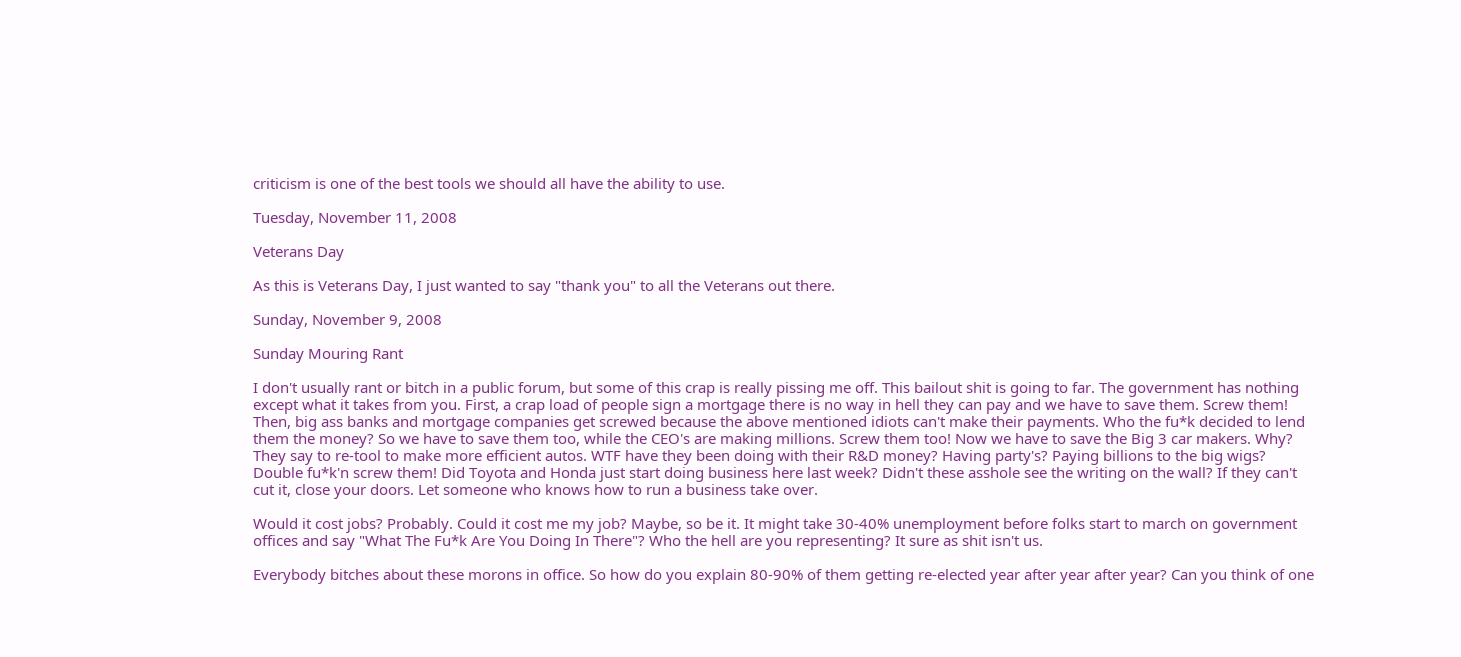criticism is one of the best tools we should all have the ability to use.

Tuesday, November 11, 2008

Veterans Day

As this is Veterans Day, I just wanted to say "thank you" to all the Veterans out there.

Sunday, November 9, 2008

Sunday Mouring Rant

I don't usually rant or bitch in a public forum, but some of this crap is really pissing me off. This bailout shit is going to far. The government has nothing except what it takes from you. First, a crap load of people sign a mortgage there is no way in hell they can pay and we have to save them. Screw them! Then, big ass banks and mortgage companies get screwed because the above mentioned idiots can't make their payments. Who the fu*k decided to lend them the money? So we have to save them too, while the CEO's are making millions. Screw them too! Now we have to save the Big 3 car makers. Why? They say to re-tool to make more efficient autos. WTF have they been doing with their R&D money? Having party's? Paying billions to the big wigs? Double fu*k'n screw them! Did Toyota and Honda just start doing business here last week? Didn't these asshole see the writing on the wall? If they can't cut it, close your doors. Let someone who knows how to run a business take over.

Would it cost jobs? Probably. Could it cost me my job? Maybe, so be it. It might take 30-40% unemployment before folks start to march on government offices and say "What The Fu*k Are You Doing In There"? Who the hell are you representing? It sure as shit isn't us.

Everybody bitches about these morons in office. So how do you explain 80-90% of them getting re-elected year after year after year? Can you think of one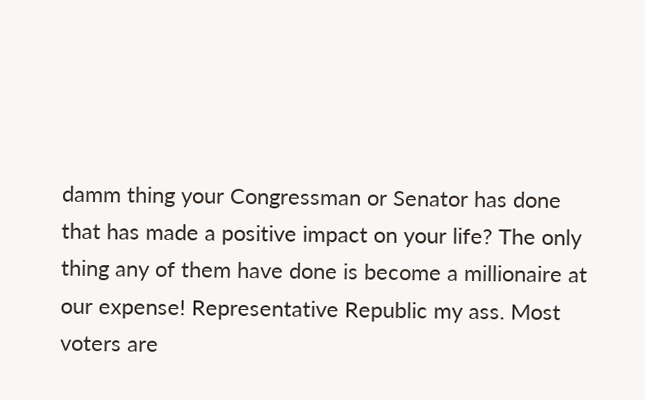damm thing your Congressman or Senator has done that has made a positive impact on your life? The only thing any of them have done is become a millionaire at our expense! Representative Republic my ass. Most voters are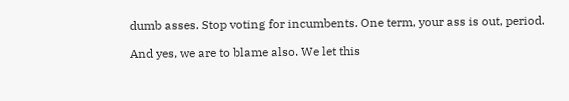dumb asses. Stop voting for incumbents. One term, your ass is out, period.

And yes, we are to blame also. We let this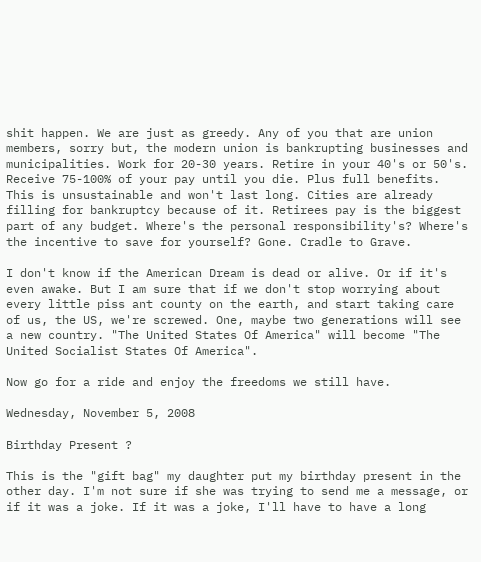shit happen. We are just as greedy. Any of you that are union members, sorry but, the modern union is bankrupting businesses and municipalities. Work for 20-30 years. Retire in your 40's or 50's. Receive 75-100% of your pay until you die. Plus full benefits. This is unsustainable and won't last long. Cities are already filling for bankruptcy because of it. Retirees pay is the biggest part of any budget. Where's the personal responsibility's? Where's the incentive to save for yourself? Gone. Cradle to Grave.

I don't know if the American Dream is dead or alive. Or if it's even awake. But I am sure that if we don't stop worrying about every little piss ant county on the earth, and start taking care of us, the US, we're screwed. One, maybe two generations will see a new country. "The United States Of America" will become "The United Socialist States Of America".

Now go for a ride and enjoy the freedoms we still have.

Wednesday, November 5, 2008

Birthday Present ?

This is the "gift bag" my daughter put my birthday present in the other day. I'm not sure if she was trying to send me a message, or if it was a joke. If it was a joke, I'll have to have a long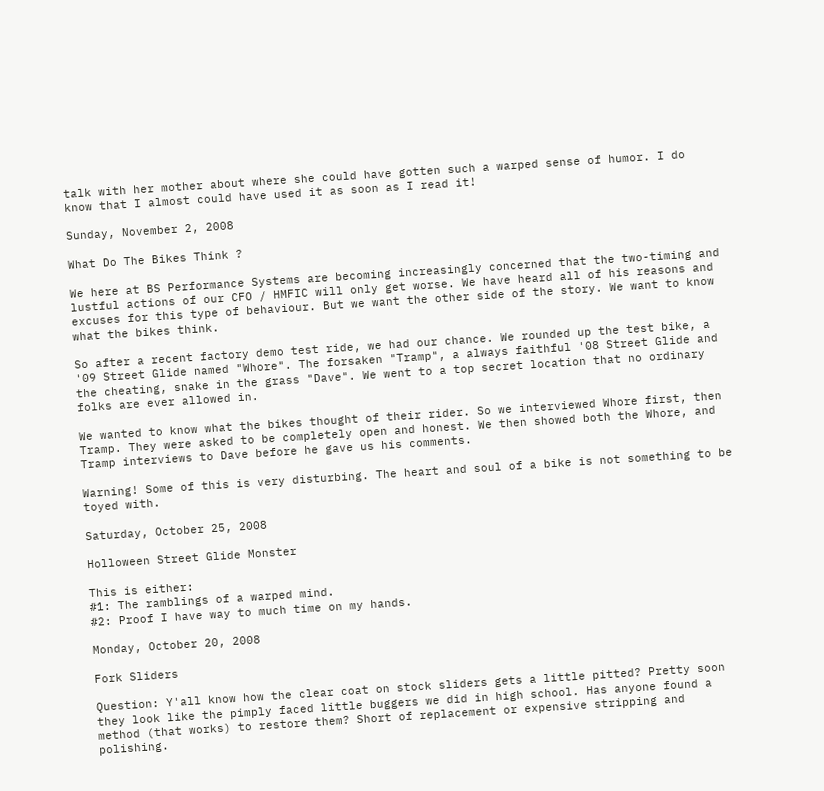talk with her mother about where she could have gotten such a warped sense of humor. I do know that I almost could have used it as soon as I read it!

Sunday, November 2, 2008

What Do The Bikes Think ?

We here at BS Performance Systems are becoming increasingly concerned that the two-timing and lustful actions of our CFO / HMFIC will only get worse. We have heard all of his reasons and excuses for this type of behaviour. But we want the other side of the story. We want to know what the bikes think.

So after a recent factory demo test ride, we had our chance. We rounded up the test bike, a '09 Street Glide named "Whore". The forsaken "Tramp", a always faithful '08 Street Glide and the cheating, snake in the grass "Dave". We went to a top secret location that no ordinary folks are ever allowed in.

We wanted to know what the bikes thought of their rider. So we interviewed Whore first, then Tramp. They were asked to be completely open and honest. We then showed both the Whore, and Tramp interviews to Dave before he gave us his comments.

Warning! Some of this is very disturbing. The heart and soul of a bike is not something to be toyed with.

Saturday, October 25, 2008

Holloween Street Glide Monster

This is either:
#1: The ramblings of a warped mind.
#2: Proof I have way to much time on my hands.

Monday, October 20, 2008

Fork Sliders

Question: Y'all know how the clear coat on stock sliders gets a little pitted? Pretty soon they look like the pimply faced little buggers we did in high school. Has anyone found a method (that works) to restore them? Short of replacement or expensive stripping and polishing.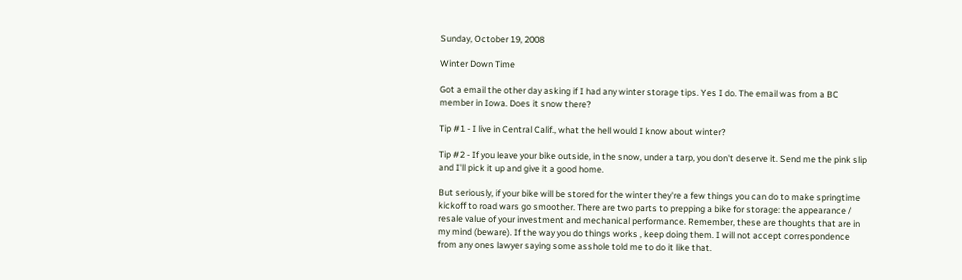Sunday, October 19, 2008

Winter Down Time

Got a email the other day asking if I had any winter storage tips. Yes I do. The email was from a BC member in Iowa. Does it snow there?

Tip #1 - I live in Central Calif., what the hell would I know about winter?

Tip #2 - If you leave your bike outside, in the snow, under a tarp, you don't deserve it. Send me the pink slip and I'll pick it up and give it a good home.

But seriously, if your bike will be stored for the winter they're a few things you can do to make springtime kickoff to road wars go smoother. There are two parts to prepping a bike for storage: the appearance / resale value of your investment and mechanical performance. Remember, these are thoughts that are in my mind (beware). If the way you do things works , keep doing them. I will not accept correspondence from any ones lawyer saying some asshole told me to do it like that.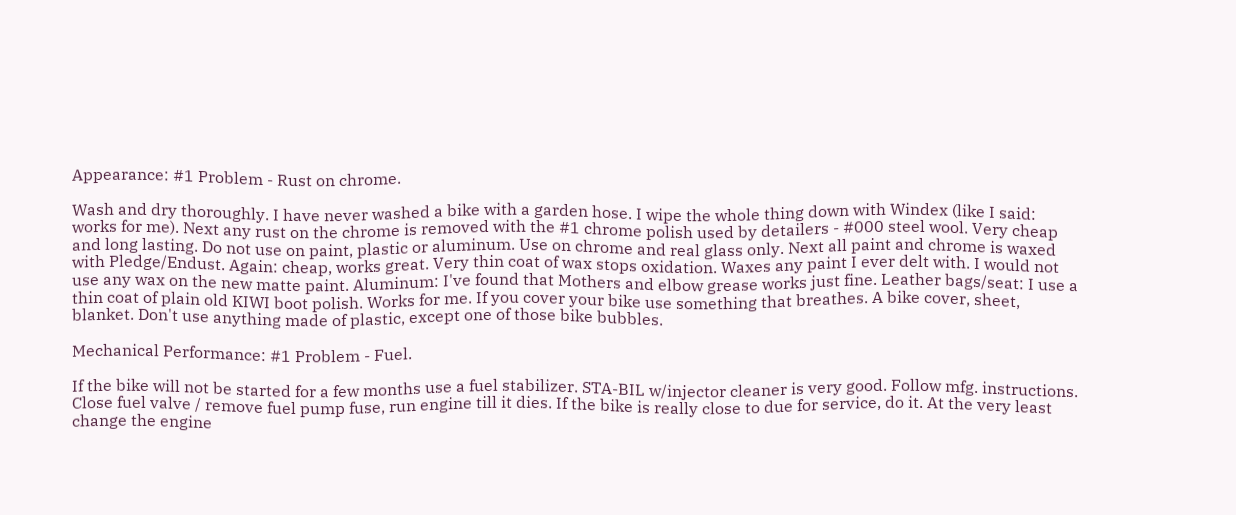Appearance: #1 Problem - Rust on chrome.

Wash and dry thoroughly. I have never washed a bike with a garden hose. I wipe the whole thing down with Windex (like I said: works for me). Next any rust on the chrome is removed with the #1 chrome polish used by detailers - #000 steel wool. Very cheap and long lasting. Do not use on paint, plastic or aluminum. Use on chrome and real glass only. Next all paint and chrome is waxed with Pledge/Endust. Again: cheap, works great. Very thin coat of wax stops oxidation. Waxes any paint I ever delt with. I would not use any wax on the new matte paint. Aluminum: I've found that Mothers and elbow grease works just fine. Leather bags/seat: I use a thin coat of plain old KIWI boot polish. Works for me. If you cover your bike use something that breathes. A bike cover, sheet, blanket. Don't use anything made of plastic, except one of those bike bubbles.

Mechanical Performance: #1 Problem - Fuel.

If the bike will not be started for a few months use a fuel stabilizer. STA-BIL w/injector cleaner is very good. Follow mfg. instructions. Close fuel valve / remove fuel pump fuse, run engine till it dies. If the bike is really close to due for service, do it. At the very least change the engine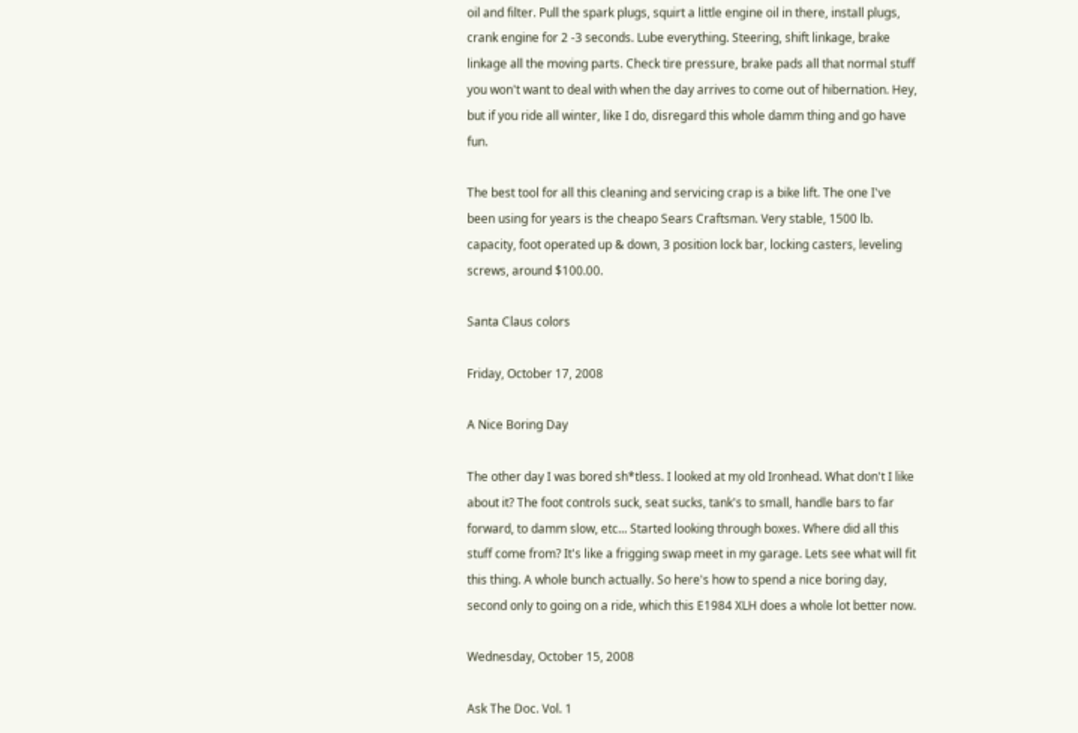oil and filter. Pull the spark plugs, squirt a little engine oil in there, install plugs, crank engine for 2 -3 seconds. Lube everything. Steering, shift linkage, brake linkage all the moving parts. Check tire pressure, brake pads all that normal stuff you won't want to deal with when the day arrives to come out of hibernation. Hey, but if you ride all winter, like I do, disregard this whole damm thing and go have fun.

The best tool for all this cleaning and servicing crap is a bike lift. The one I've been using for years is the cheapo Sears Craftsman. Very stable, 1500 lb. capacity, foot operated up & down, 3 position lock bar, locking casters, leveling screws, around $100.00.

Santa Claus colors

Friday, October 17, 2008

A Nice Boring Day

The other day I was bored sh*tless. I looked at my old Ironhead. What don't I like about it? The foot controls suck, seat sucks, tank's to small, handle bars to far forward, to damm slow, etc... Started looking through boxes. Where did all this stuff come from? It's like a frigging swap meet in my garage. Lets see what will fit this thing. A whole bunch actually. So here's how to spend a nice boring day, second only to going on a ride, which this E1984 XLH does a whole lot better now.

Wednesday, October 15, 2008

Ask The Doc. Vol. 1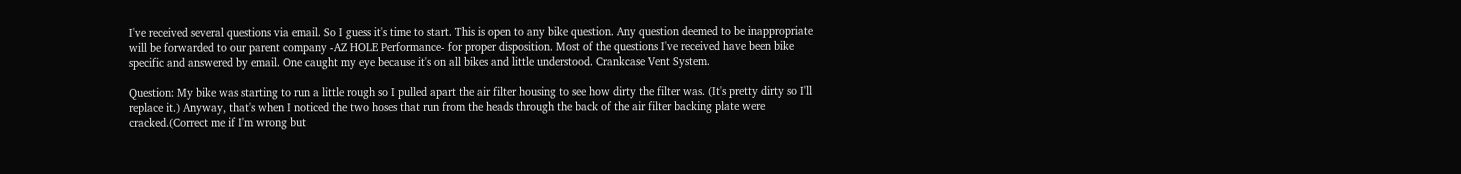I've received several questions via email. So I guess it's time to start. This is open to any bike question. Any question deemed to be inappropriate will be forwarded to our parent company -AZ HOLE Performance- for proper disposition. Most of the questions I've received have been bike specific and answered by email. One caught my eye because it's on all bikes and little understood. Crankcase Vent System.

Question: My bike was starting to run a little rough so I pulled apart the air filter housing to see how dirty the filter was. (It's pretty dirty so I'll replace it.) Anyway, that's when I noticed the two hoses that run from the heads through the back of the air filter backing plate were cracked.(Correct me if I'm wrong but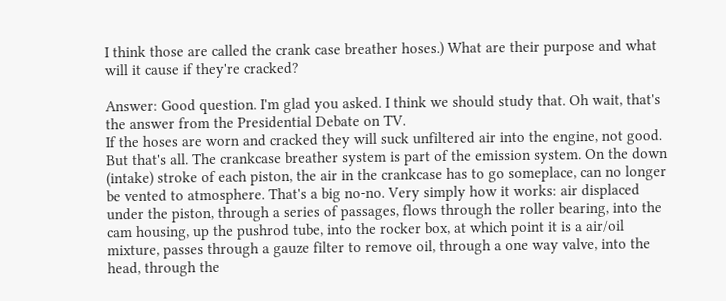I think those are called the crank case breather hoses.) What are their purpose and what will it cause if they're cracked?

Answer: Good question. I'm glad you asked. I think we should study that. Oh wait, that's the answer from the Presidential Debate on TV.
If the hoses are worn and cracked they will suck unfiltered air into the engine, not good. But that's all. The crankcase breather system is part of the emission system. On the down (intake) stroke of each piston, the air in the crankcase has to go someplace, can no longer be vented to atmosphere. That's a big no-no. Very simply how it works: air displaced under the piston, through a series of passages, flows through the roller bearing, into the cam housing, up the pushrod tube, into the rocker box, at which point it is a air/oil mixture, passes through a gauze filter to remove oil, through a one way valve, into the head, through the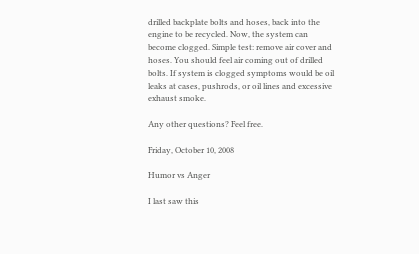drilled backplate bolts and hoses, back into the engine to be recycled. Now, the system can become clogged. Simple test: remove air cover and hoses. You should feel air coming out of drilled bolts. If system is clogged symptoms would be oil leaks at cases, pushrods, or oil lines and excessive exhaust smoke.

Any other questions? Feel free.

Friday, October 10, 2008

Humor vs Anger

I last saw this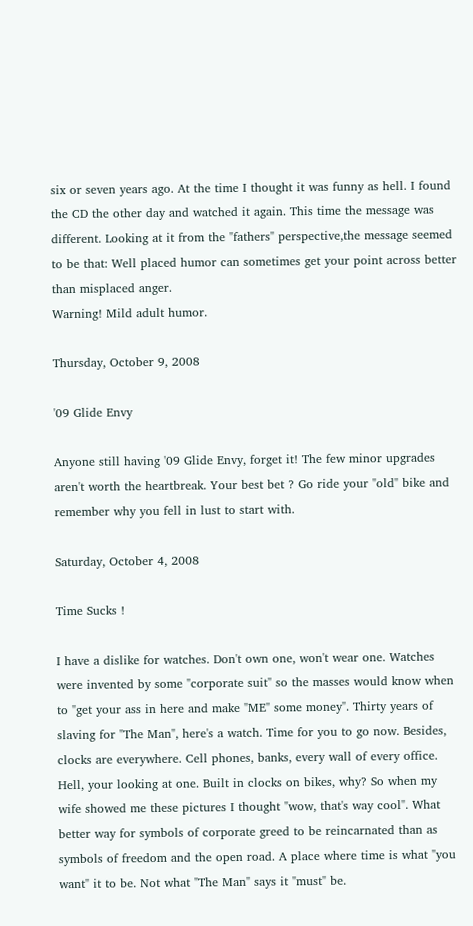six or seven years ago. At the time I thought it was funny as hell. I found the CD the other day and watched it again. This time the message was different. Looking at it from the "fathers" perspective,the message seemed to be that: Well placed humor can sometimes get your point across better than misplaced anger.
Warning! Mild adult humor.

Thursday, October 9, 2008

'09 Glide Envy

Anyone still having '09 Glide Envy, forget it! The few minor upgrades aren't worth the heartbreak. Your best bet ? Go ride your "old" bike and remember why you fell in lust to start with.

Saturday, October 4, 2008

Time Sucks !

I have a dislike for watches. Don't own one, won't wear one. Watches were invented by some "corporate suit" so the masses would know when to "get your ass in here and make "ME" some money". Thirty years of slaving for "The Man", here's a watch. Time for you to go now. Besides, clocks are everywhere. Cell phones, banks, every wall of every office. Hell, your looking at one. Built in clocks on bikes, why? So when my wife showed me these pictures I thought "wow, that's way cool". What better way for symbols of corporate greed to be reincarnated than as symbols of freedom and the open road. A place where time is what "you want" it to be. Not what "The Man" says it "must" be.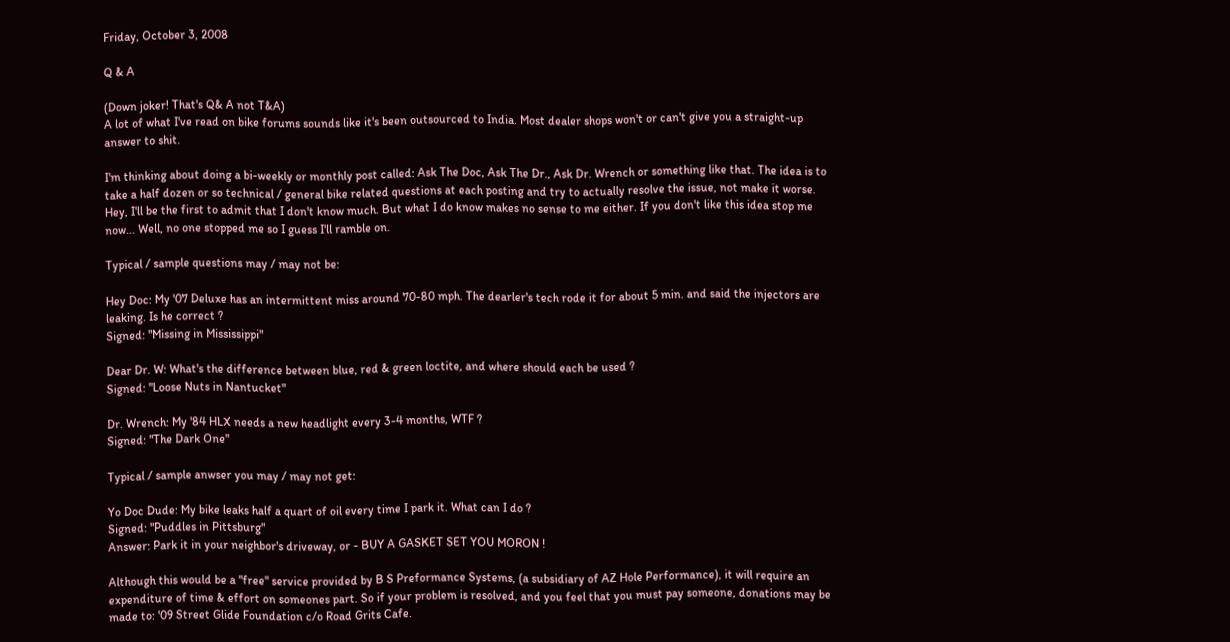Friday, October 3, 2008

Q & A

(Down joker! That's Q& A not T&A)
A lot of what I've read on bike forums sounds like it's been outsourced to India. Most dealer shops won't or can't give you a straight-up answer to shit.

I'm thinking about doing a bi-weekly or monthly post called: Ask The Doc, Ask The Dr., Ask Dr. Wrench or something like that. The idea is to take a half dozen or so technical / general bike related questions at each posting and try to actually resolve the issue, not make it worse. Hey, I'll be the first to admit that I don't know much. But what I do know makes no sense to me either. If you don't like this idea stop me now... Well, no one stopped me so I guess I'll ramble on.

Typical / sample questions may / may not be:

Hey Doc: My '07 Deluxe has an intermittent miss around 70-80 mph. The dearler's tech rode it for about 5 min. and said the injectors are leaking. Is he correct ?
Signed: "Missing in Mississippi"

Dear Dr. W: What's the difference between blue, red & green loctite, and where should each be used ?
Signed: "Loose Nuts in Nantucket"

Dr. Wrench: My '84 HLX needs a new headlight every 3-4 months, WTF ?
Signed: "The Dark One"

Typical / sample anwser you may / may not get:

Yo Doc Dude: My bike leaks half a quart of oil every time I park it. What can I do ?
Signed: "Puddles in Pittsburg"
Answer: Park it in your neighbor's driveway, or - BUY A GASKET SET YOU MORON !

Although this would be a "free" service provided by B S Preformance Systems, (a subsidiary of AZ Hole Performance), it will require an expenditure of time & effort on someones part. So if your problem is resolved, and you feel that you must pay someone, donations may be made to: '09 Street Glide Foundation c/o Road Grits Cafe.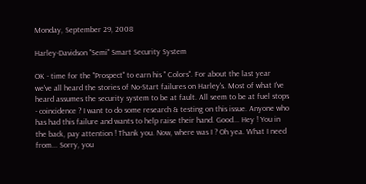Monday, September 29, 2008

Harley-Davidson "Semi" Smart Security System

OK - time for the "Prospect" to earn his " Colors". For about the last year we've all heard the stories of No-Start failures on Harley's. Most of what I've heard assumes the security system to be at fault. All seem to be at fuel stops - coincidence ? I want to do some research & testing on this issue. Anyone who has had this failure and wants to help raise their hand. Good... Hey ! You in the back, pay attention ! Thank you. Now, where was I ? Oh yea. What I need from... Sorry, you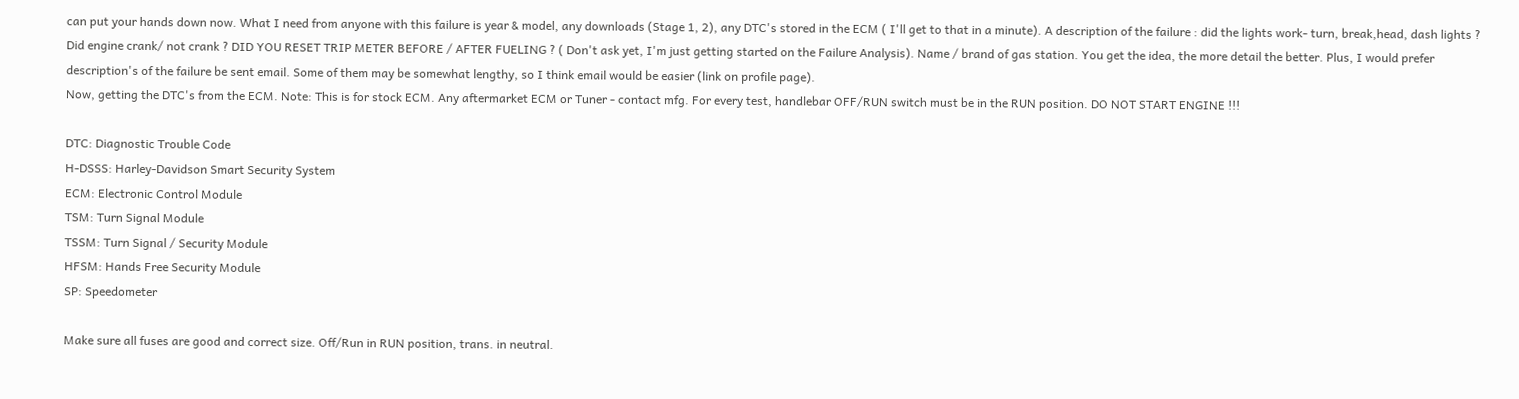can put your hands down now. What I need from anyone with this failure is year & model, any downloads (Stage 1, 2), any DTC's stored in the ECM ( I'll get to that in a minute). A description of the failure : did the lights work- turn, break,head, dash lights ? Did engine crank/ not crank ? DID YOU RESET TRIP METER BEFORE / AFTER FUELING ? ( Don't ask yet, I'm just getting started on the Failure Analysis). Name / brand of gas station. You get the idea, the more detail the better. Plus, I would prefer description's of the failure be sent email. Some of them may be somewhat lengthy, so I think email would be easier (link on profile page).
Now, getting the DTC's from the ECM. Note: This is for stock ECM. Any aftermarket ECM or Tuner - contact mfg. For every test, handlebar OFF/RUN switch must be in the RUN position. DO NOT START ENGINE !!!

DTC: Diagnostic Trouble Code
H-DSSS: Harley-Davidson Smart Security System
ECM: Electronic Control Module
TSM: Turn Signal Module
TSSM: Turn Signal / Security Module
HFSM: Hands Free Security Module
SP: Speedometer

Make sure all fuses are good and correct size. Off/Run in RUN position, trans. in neutral.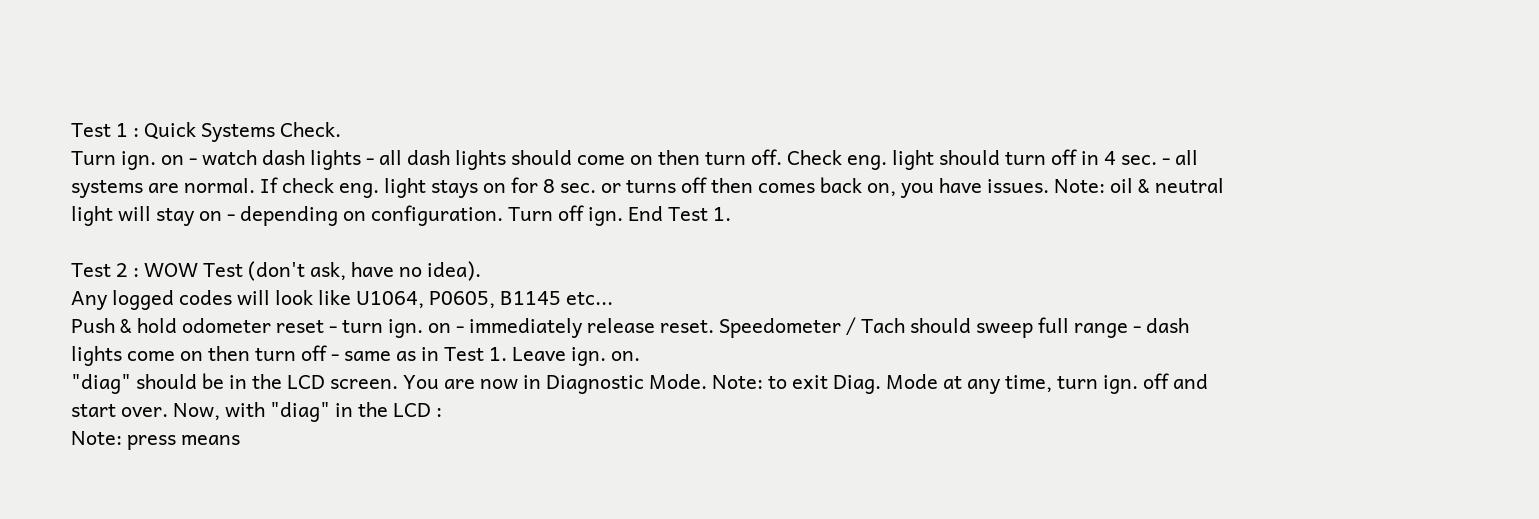Test 1 : Quick Systems Check.
Turn ign. on - watch dash lights - all dash lights should come on then turn off. Check eng. light should turn off in 4 sec. - all systems are normal. If check eng. light stays on for 8 sec. or turns off then comes back on, you have issues. Note: oil & neutral light will stay on - depending on configuration. Turn off ign. End Test 1.

Test 2 : WOW Test (don't ask, have no idea).
Any logged codes will look like U1064, P0605, B1145 etc...
Push & hold odometer reset - turn ign. on - immediately release reset. Speedometer / Tach should sweep full range - dash lights come on then turn off - same as in Test 1. Leave ign. on.
"diag" should be in the LCD screen. You are now in Diagnostic Mode. Note: to exit Diag. Mode at any time, turn ign. off and start over. Now, with "diag" in the LCD :
Note: press means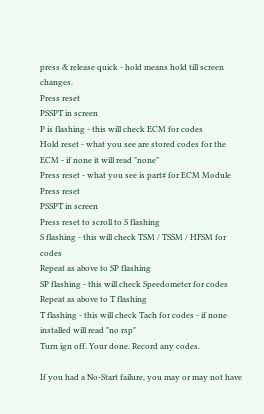press & release quick - hold means hold till screen changes.
Press reset
PSSPT in screen
P is flashing - this will check ECM for codes
Hold reset - what you see are stored codes for the ECM - if none it will read "none"
Press reset - what you see is part# for ECM Module
Press reset
PSSPT in screen
Press reset to scroll to S flashing
S flashing - this will check TSM / TSSM / HFSM for codes
Repeat as above to SP flashing
SP flashing - this will check Speedometer for codes
Repeat as above to T flashing
T flashing - this will check Tach for codes - if none installed will read "no rsp"
Turn ign off. Your done. Record any codes.

If you had a No-Start failure, you may or may not have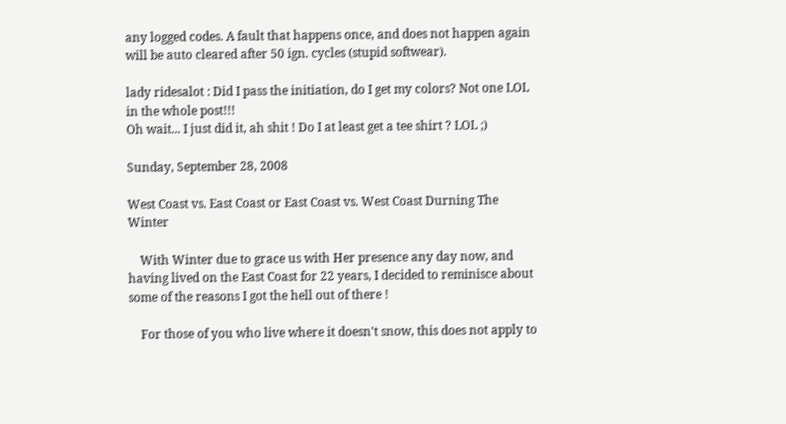any logged codes. A fault that happens once, and does not happen again will be auto cleared after 50 ign. cycles (stupid softwear).

lady ridesalot : Did I pass the initiation, do I get my colors? Not one LOL in the whole post!!!
Oh wait... I just did it, ah shit ! Do I at least get a tee shirt ? LOL ;)

Sunday, September 28, 2008

West Coast vs. East Coast or East Coast vs. West Coast Durning The Winter

    With Winter due to grace us with Her presence any day now, and having lived on the East Coast for 22 years, I decided to reminisce about some of the reasons I got the hell out of there !

    For those of you who live where it doesn't snow, this does not apply to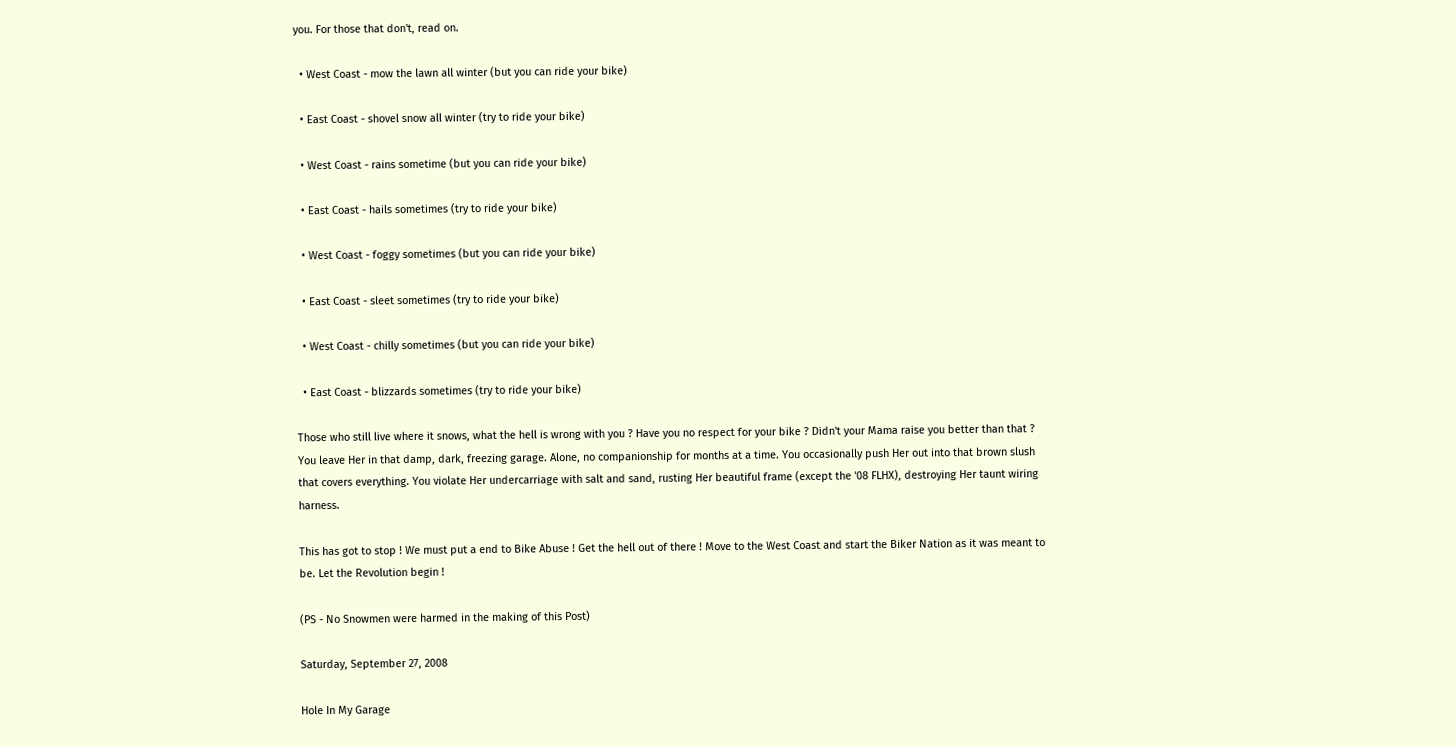you. For those that don't, read on.

  • West Coast - mow the lawn all winter (but you can ride your bike)

  • East Coast - shovel snow all winter (try to ride your bike)

  • West Coast - rains sometime (but you can ride your bike)

  • East Coast - hails sometimes (try to ride your bike)

  • West Coast - foggy sometimes (but you can ride your bike)

  • East Coast - sleet sometimes (try to ride your bike)

  • West Coast - chilly sometimes (but you can ride your bike)

  • East Coast - blizzards sometimes (try to ride your bike)

Those who still live where it snows, what the hell is wrong with you ? Have you no respect for your bike ? Didn't your Mama raise you better than that ? You leave Her in that damp, dark, freezing garage. Alone, no companionship for months at a time. You occasionally push Her out into that brown slush that covers everything. You violate Her undercarriage with salt and sand, rusting Her beautiful frame (except the '08 FLHX), destroying Her taunt wiring harness.

This has got to stop ! We must put a end to Bike Abuse ! Get the hell out of there ! Move to the West Coast and start the Biker Nation as it was meant to be. Let the Revolution begin !

(PS - No Snowmen were harmed in the making of this Post)

Saturday, September 27, 2008

Hole In My Garage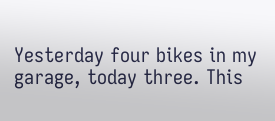Yesterday four bikes in my garage, today three. This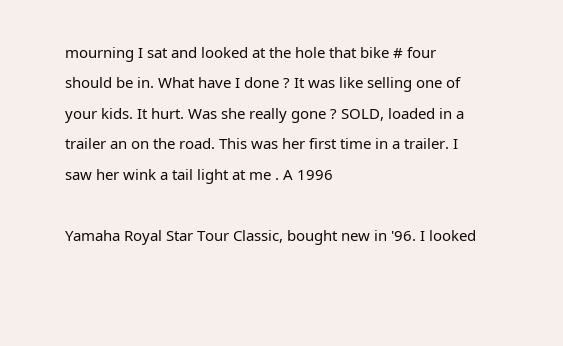mourning I sat and looked at the hole that bike # four should be in. What have I done ? It was like selling one of your kids. It hurt. Was she really gone ? SOLD, loaded in a trailer an on the road. This was her first time in a trailer. I saw her wink a tail light at me . A 1996

Yamaha Royal Star Tour Classic, bought new in '96. I looked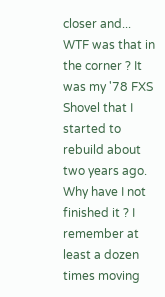closer and... WTF was that in the corner ? It was my '78 FXS Shovel that I started to rebuild about two years ago. Why have I not finished it ? I remember at least a dozen times moving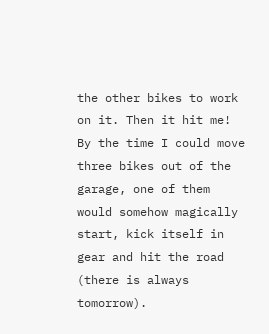the other bikes to work on it. Then it hit me! By the time I could move three bikes out of the garage, one of them would somehow magically start, kick itself in gear and hit the road (there is always tomorrow).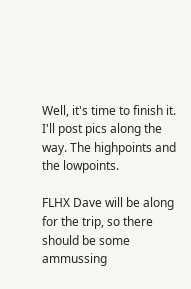Well, it's time to finish it. I'll post pics along the way. The highpoints and the lowpoints.

FLHX Dave will be along for the trip, so there should be some ammussing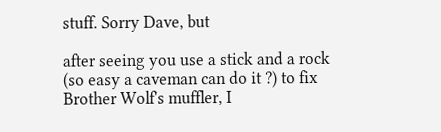stuff. Sorry Dave, but

after seeing you use a stick and a rock (so easy a caveman can do it ?) to fix Brother Wolf's muffler, I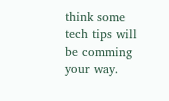think some tech tips will be comming your way.